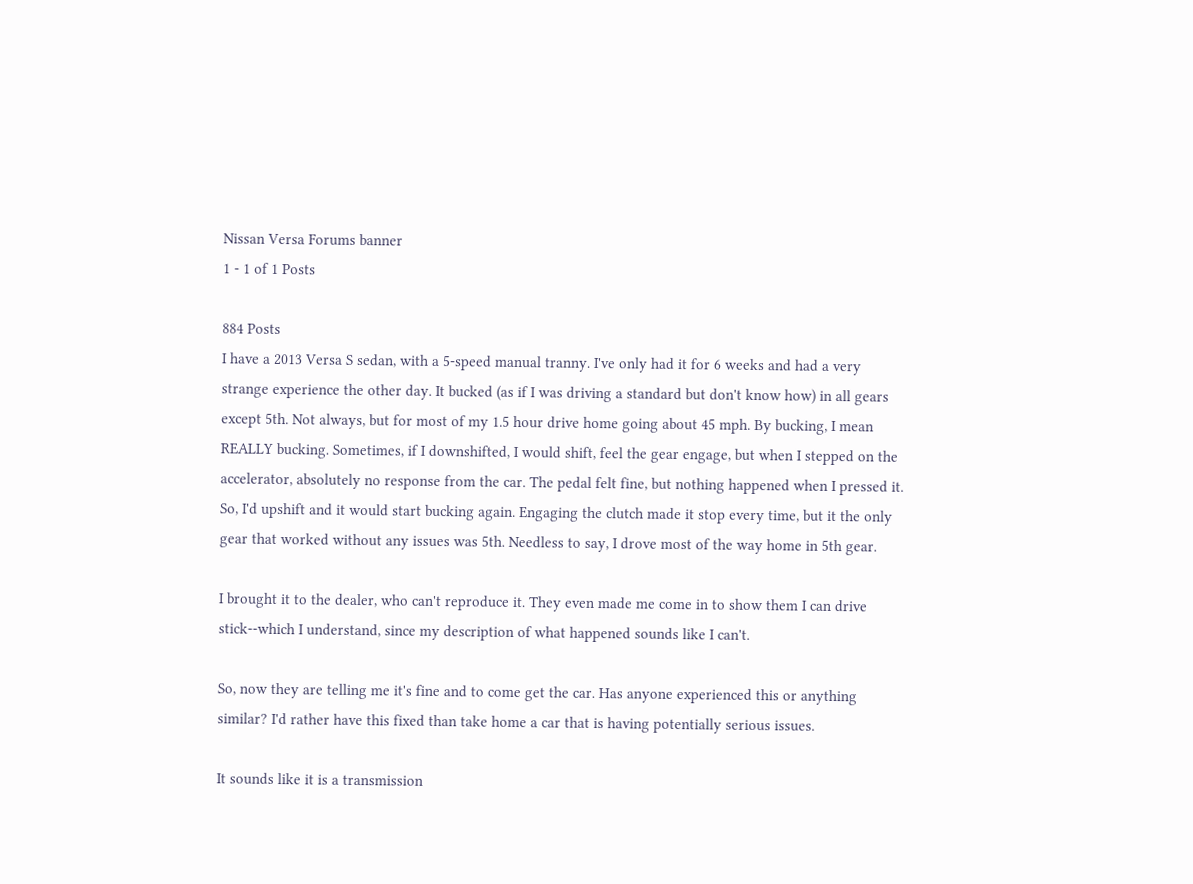Nissan Versa Forums banner
1 - 1 of 1 Posts

884 Posts
I have a 2013 Versa S sedan, with a 5-speed manual tranny. I've only had it for 6 weeks and had a very strange experience the other day. It bucked (as if I was driving a standard but don't know how) in all gears except 5th. Not always, but for most of my 1.5 hour drive home going about 45 mph. By bucking, I mean REALLY bucking. Sometimes, if I downshifted, I would shift, feel the gear engage, but when I stepped on the accelerator, absolutely no response from the car. The pedal felt fine, but nothing happened when I pressed it. So, I'd upshift and it would start bucking again. Engaging the clutch made it stop every time, but it the only gear that worked without any issues was 5th. Needless to say, I drove most of the way home in 5th gear.

I brought it to the dealer, who can't reproduce it. They even made me come in to show them I can drive stick--which I understand, since my description of what happened sounds like I can't.

So, now they are telling me it's fine and to come get the car. Has anyone experienced this or anything similar? I'd rather have this fixed than take home a car that is having potentially serious issues.

It sounds like it is a transmission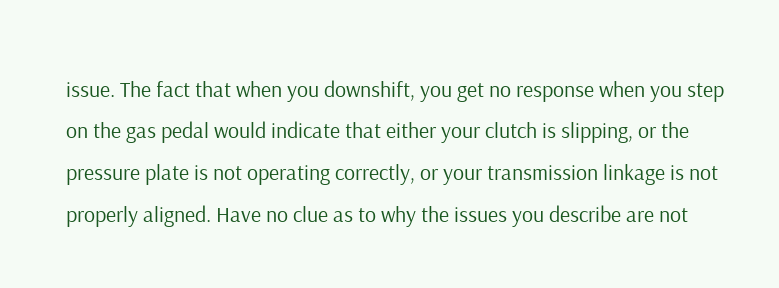issue. The fact that when you downshift, you get no response when you step on the gas pedal would indicate that either your clutch is slipping, or the pressure plate is not operating correctly, or your transmission linkage is not properly aligned. Have no clue as to why the issues you describe are not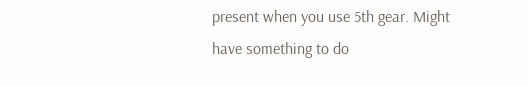present when you use 5th gear. Might have something to do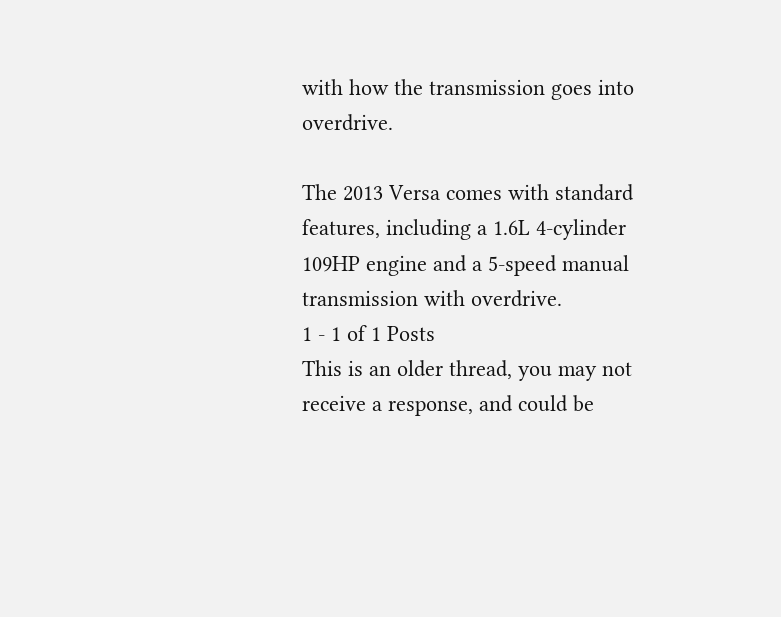with how the transmission goes into overdrive.

The 2013 Versa comes with standard features, including a 1.6L 4-cylinder 109HP engine and a 5-speed manual transmission with overdrive.
1 - 1 of 1 Posts
This is an older thread, you may not receive a response, and could be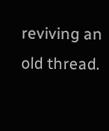reviving an old thread.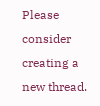Please consider creating a new thread.